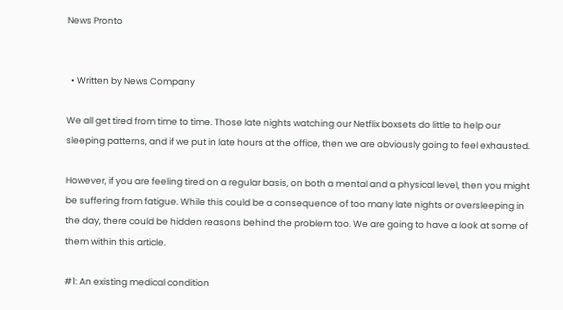News Pronto


  • Written by News Company

We all get tired from time to time. Those late nights watching our Netflix boxsets do little to help our sleeping patterns, and if we put in late hours at the office, then we are obviously going to feel exhausted.

However, if you are feeling tired on a regular basis, on both a mental and a physical level, then you might be suffering from fatigue. While this could be a consequence of too many late nights or oversleeping in the day, there could be hidden reasons behind the problem too. We are going to have a look at some of them within this article.

#1: An existing medical condition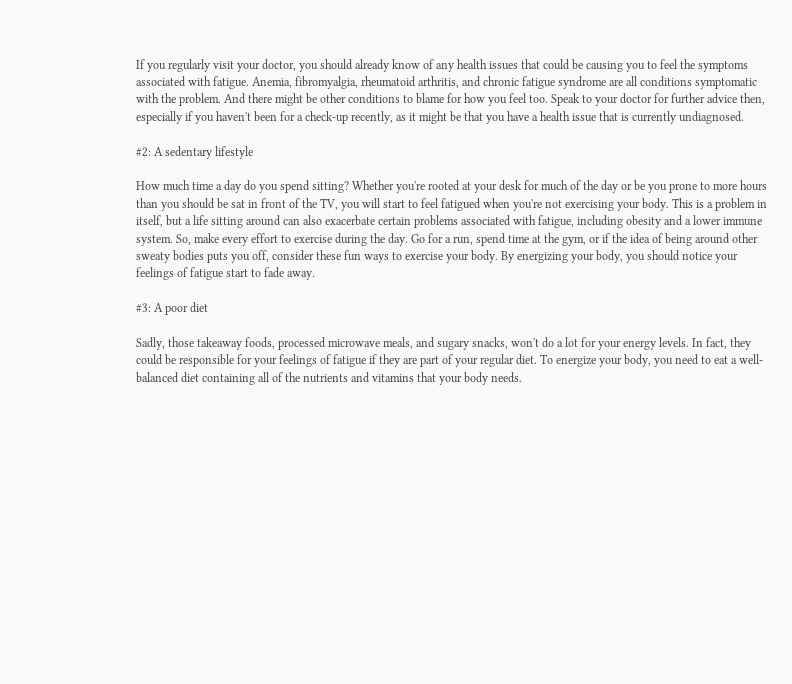If you regularly visit your doctor, you should already know of any health issues that could be causing you to feel the symptoms associated with fatigue. Anemia, fibromyalgia, rheumatoid arthritis, and chronic fatigue syndrome are all conditions symptomatic with the problem. And there might be other conditions to blame for how you feel too. Speak to your doctor for further advice then, especially if you haven't been for a check-up recently, as it might be that you have a health issue that is currently undiagnosed.

#2: A sedentary lifestyle

How much time a day do you spend sitting? Whether you're rooted at your desk for much of the day or be you prone to more hours than you should be sat in front of the TV, you will start to feel fatigued when you're not exercising your body. This is a problem in itself, but a life sitting around can also exacerbate certain problems associated with fatigue, including obesity and a lower immune system. So, make every effort to exercise during the day. Go for a run, spend time at the gym, or if the idea of being around other sweaty bodies puts you off, consider these fun ways to exercise your body. By energizing your body, you should notice your feelings of fatigue start to fade away.

#3: A poor diet

Sadly, those takeaway foods, processed microwave meals, and sugary snacks, won't do a lot for your energy levels. In fact, they could be responsible for your feelings of fatigue if they are part of your regular diet. To energize your body, you need to eat a well-balanced diet containing all of the nutrients and vitamins that your body needs.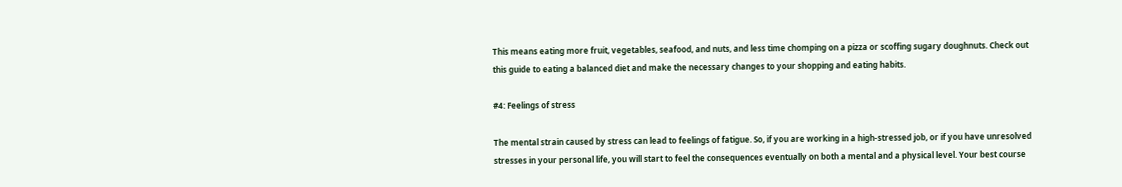This means eating more fruit, vegetables, seafood, and nuts, and less time chomping on a pizza or scoffing sugary doughnuts. Check out this guide to eating a balanced diet and make the necessary changes to your shopping and eating habits.

#4: Feelings of stress

The mental strain caused by stress can lead to feelings of fatigue. So, if you are working in a high-stressed job, or if you have unresolved stresses in your personal life, you will start to feel the consequences eventually on both a mental and a physical level. Your best course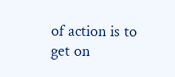of action is to get on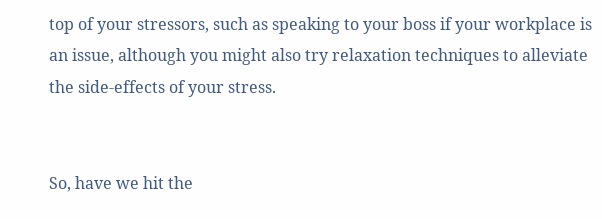top of your stressors, such as speaking to your boss if your workplace is an issue, although you might also try relaxation techniques to alleviate the side-effects of your stress.


So, have we hit the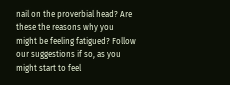nail on the proverbial head? Are these the reasons why you might be feeling fatigued? Follow our suggestions if so, as you might start to feel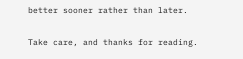better sooner rather than later.

Take care, and thanks for reading.